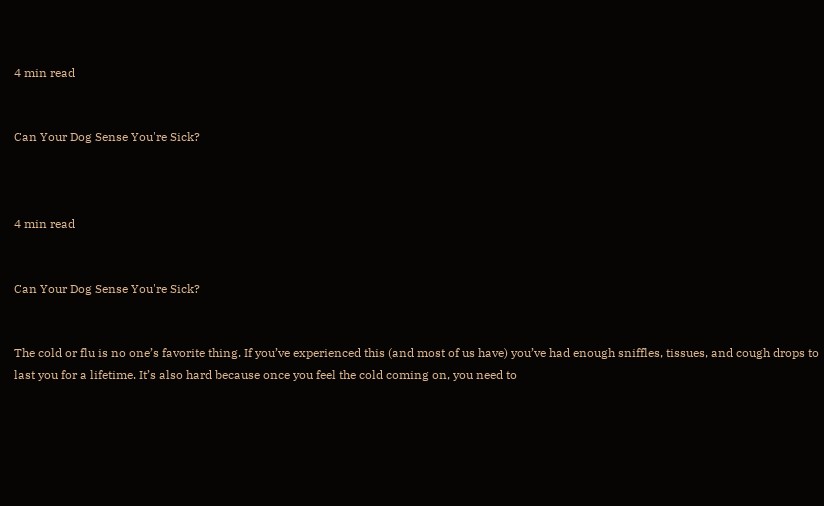4 min read


Can Your Dog Sense You're Sick?



4 min read


Can Your Dog Sense You're Sick?


The cold or flu is no one’s favorite thing. If you’ve experienced this (and most of us have) you’ve had enough sniffles, tissues, and cough drops to last you for a lifetime. It’s also hard because once you feel the cold coming on, you need to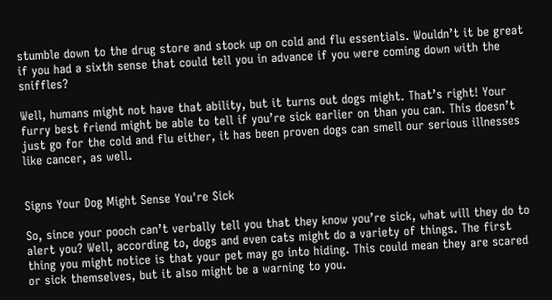stumble down to the drug store and stock up on cold and flu essentials. Wouldn’t it be great if you had a sixth sense that could tell you in advance if you were coming down with the sniffles?

Well, humans might not have that ability, but it turns out dogs might. That’s right! Your furry best friend might be able to tell if you’re sick earlier on than you can. This doesn’t just go for the cold and flu either, it has been proven dogs can smell our serious illnesses like cancer, as well.


Signs Your Dog Might Sense You're Sick

So, since your pooch can’t verbally tell you that they know you’re sick, what will they do to alert you? Well, according to, dogs and even cats might do a variety of things. The first thing you might notice is that your pet may go into hiding. This could mean they are scared or sick themselves, but it also might be a warning to you.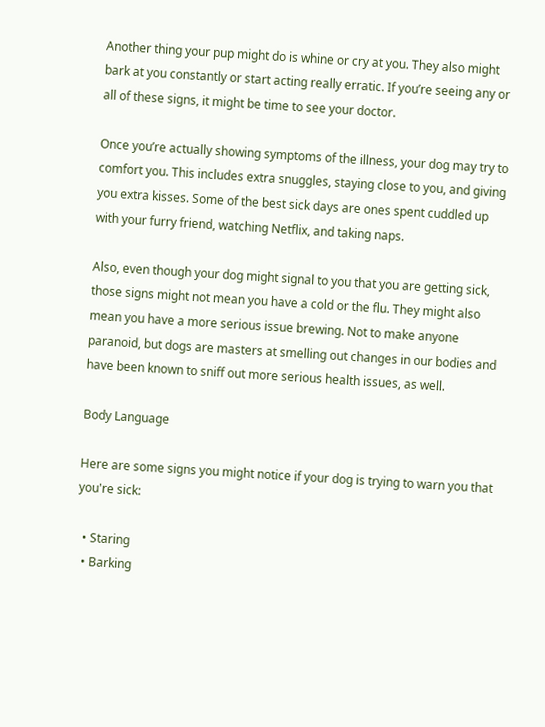Another thing your pup might do is whine or cry at you. They also might bark at you constantly or start acting really erratic. If you’re seeing any or all of these signs, it might be time to see your doctor.

Once you’re actually showing symptoms of the illness, your dog may try to comfort you. This includes extra snuggles, staying close to you, and giving you extra kisses. Some of the best sick days are ones spent cuddled up with your furry friend, watching Netflix, and taking naps.

Also, even though your dog might signal to you that you are getting sick, those signs might not mean you have a cold or the flu. They might also mean you have a more serious issue brewing. Not to make anyone paranoid, but dogs are masters at smelling out changes in our bodies and have been known to sniff out more serious health issues, as well.

Body Language

Here are some signs you might notice if your dog is trying to warn you that you're sick:

  • Staring
  • Barking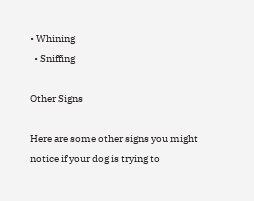• Whining
  • Sniffing

Other Signs

Here are some other signs you might notice if your dog is trying to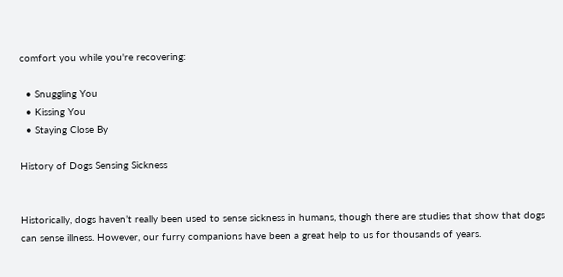comfort you while you're recovering:

  • Snuggling You
  • Kissing You
  • Staying Close By

History of Dogs Sensing Sickness


Historically, dogs haven’t really been used to sense sickness in humans, though there are studies that show that dogs can sense illness. However, our furry companions have been a great help to us for thousands of years.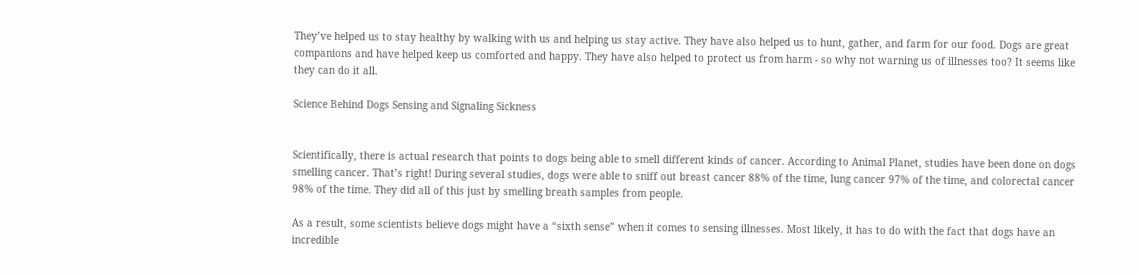They’ve helped us to stay healthy by walking with us and helping us stay active. They have also helped us to hunt, gather, and farm for our food. Dogs are great companions and have helped keep us comforted and happy. They have also helped to protect us from harm - so why not warning us of illnesses too? It seems like they can do it all.

Science Behind Dogs Sensing and Signaling Sickness


Scientifically, there is actual research that points to dogs being able to smell different kinds of cancer. According to Animal Planet, studies have been done on dogs smelling cancer. That’s right! During several studies, dogs were able to sniff out breast cancer 88% of the time, lung cancer 97% of the time, and colorectal cancer 98% of the time. They did all of this just by smelling breath samples from people.

As a result, some scientists believe dogs might have a “sixth sense” when it comes to sensing illnesses. Most likely, it has to do with the fact that dogs have an incredible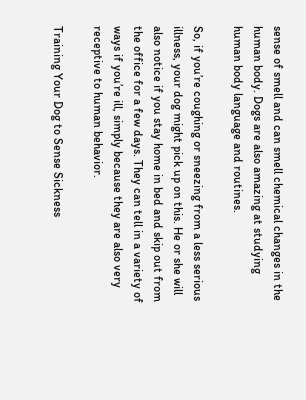sense of smell and can smell chemical changes in the human body. Dogs are also amazing at studying human body language and routines.

So, if you’re coughing or sneezing from a less serious illness, your dog might pick up on this. He or she will also notice if you stay home in bed and skip out from the office for a few days. They can tell in a variety of ways if you’re ill, simply because they are also very receptive to human behavior.

Training Your Dog to Sense Sickness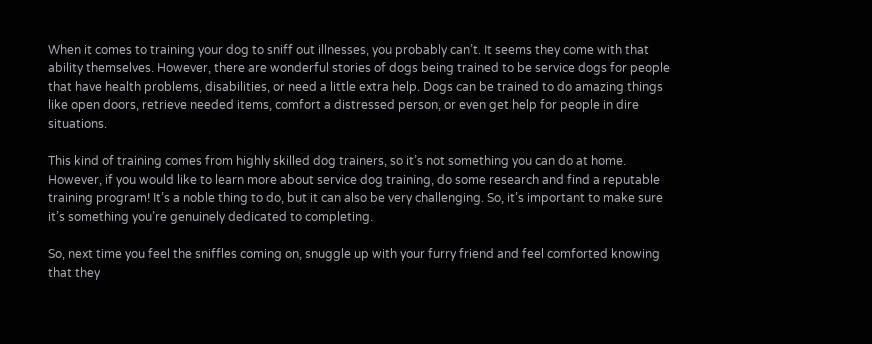When it comes to training your dog to sniff out illnesses, you probably can’t. It seems they come with that ability themselves. However, there are wonderful stories of dogs being trained to be service dogs for people that have health problems, disabilities, or need a little extra help. Dogs can be trained to do amazing things like open doors, retrieve needed items, comfort a distressed person, or even get help for people in dire situations.

This kind of training comes from highly skilled dog trainers, so it’s not something you can do at home. However, if you would like to learn more about service dog training, do some research and find a reputable training program! It’s a noble thing to do, but it can also be very challenging. So, it’s important to make sure it’s something you’re genuinely dedicated to completing.

So, next time you feel the sniffles coming on, snuggle up with your furry friend and feel comforted knowing that they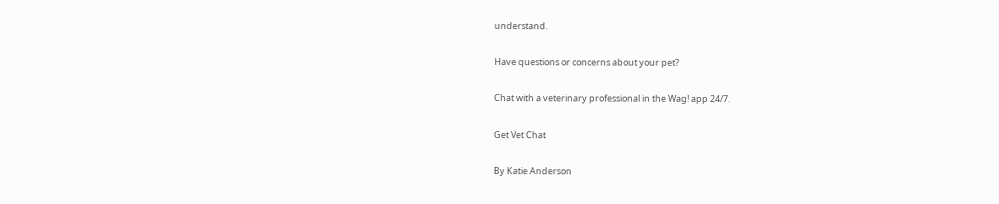understand.

Have questions or concerns about your pet?

Chat with a veterinary professional in the Wag! app 24/7.

Get Vet Chat

By Katie Anderson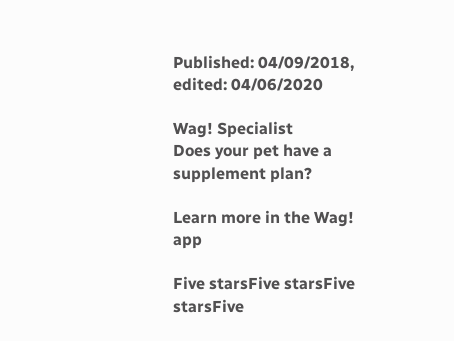Published: 04/09/2018, edited: 04/06/2020

Wag! Specialist
Does your pet have a supplement plan?

Learn more in the Wag! app

Five starsFive starsFive starsFive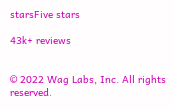starsFive stars

43k+ reviews


© 2022 Wag Labs, Inc. All rights reserved.